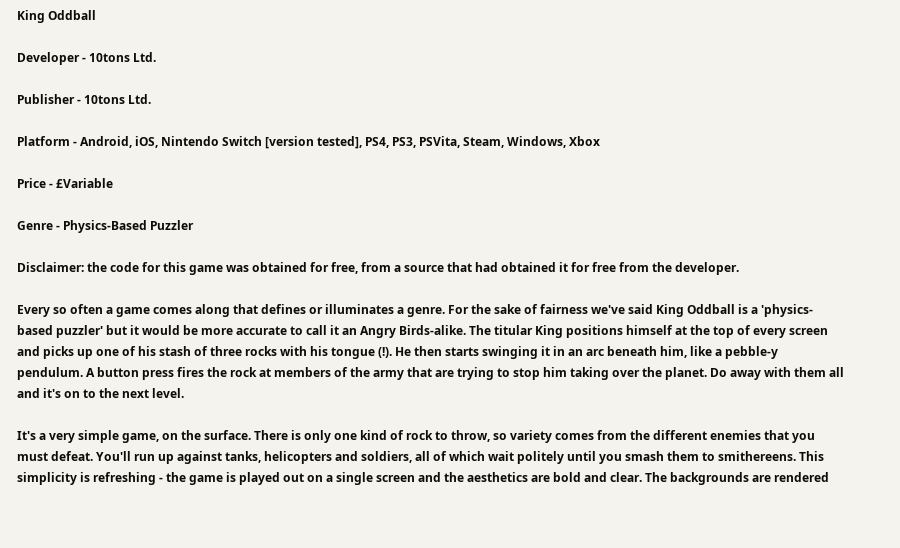King Oddball

Developer - 10tons Ltd.

Publisher - 10tons Ltd.

Platform - Android, iOS, Nintendo Switch [version tested], PS4, PS3, PSVita, Steam, Windows, Xbox

Price - £Variable

Genre - Physics-Based Puzzler

Disclaimer: the code for this game was obtained for free, from a source that had obtained it for free from the developer.

Every so often a game comes along that defines or illuminates a genre. For the sake of fairness we've said King Oddball is a 'physics-based puzzler' but it would be more accurate to call it an Angry Birds-alike. The titular King positions himself at the top of every screen and picks up one of his stash of three rocks with his tongue (!). He then starts swinging it in an arc beneath him, like a pebble-y pendulum. A button press fires the rock at members of the army that are trying to stop him taking over the planet. Do away with them all and it's on to the next level.

It's a very simple game, on the surface. There is only one kind of rock to throw, so variety comes from the different enemies that you must defeat. You'll run up against tanks, helicopters and soldiers, all of which wait politely until you smash them to smithereens. This simplicity is refreshing - the game is played out on a single screen and the aesthetics are bold and clear. The backgrounds are rendered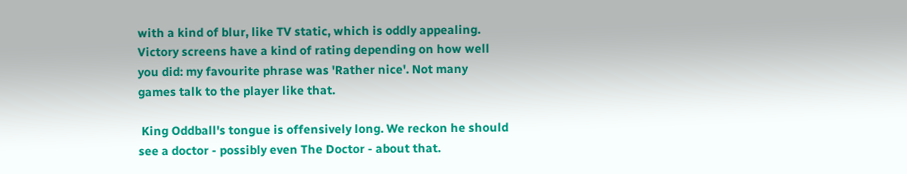with a kind of blur, like TV static, which is oddly appealing. Victory screens have a kind of rating depending on how well you did: my favourite phrase was 'Rather nice'. Not many games talk to the player like that.

 King Oddball's tongue is offensively long. We reckon he should see a doctor - possibly even The Doctor - about that.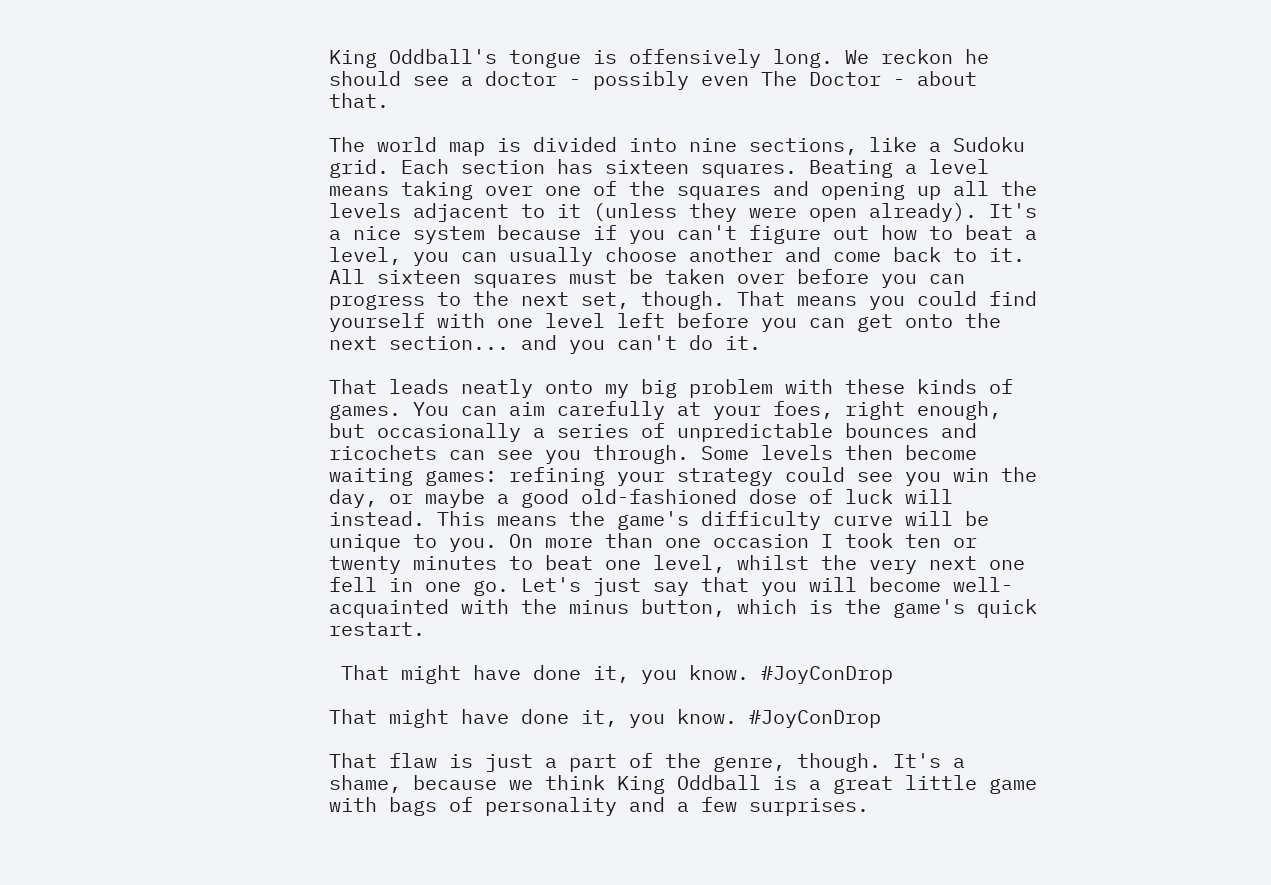King Oddball's tongue is offensively long. We reckon he should see a doctor - possibly even The Doctor - about that.

The world map is divided into nine sections, like a Sudoku grid. Each section has sixteen squares. Beating a level means taking over one of the squares and opening up all the levels adjacent to it (unless they were open already). It's a nice system because if you can't figure out how to beat a level, you can usually choose another and come back to it. All sixteen squares must be taken over before you can progress to the next set, though. That means you could find yourself with one level left before you can get onto the next section... and you can't do it.

That leads neatly onto my big problem with these kinds of games. You can aim carefully at your foes, right enough, but occasionally a series of unpredictable bounces and ricochets can see you through. Some levels then become waiting games: refining your strategy could see you win the day, or maybe a good old-fashioned dose of luck will instead. This means the game's difficulty curve will be unique to you. On more than one occasion I took ten or twenty minutes to beat one level, whilst the very next one fell in one go. Let's just say that you will become well-acquainted with the minus button, which is the game's quick restart.

 That might have done it, you know. #JoyConDrop

That might have done it, you know. #JoyConDrop

That flaw is just a part of the genre, though. It's a shame, because we think King Oddball is a great little game with bags of personality and a few surprises.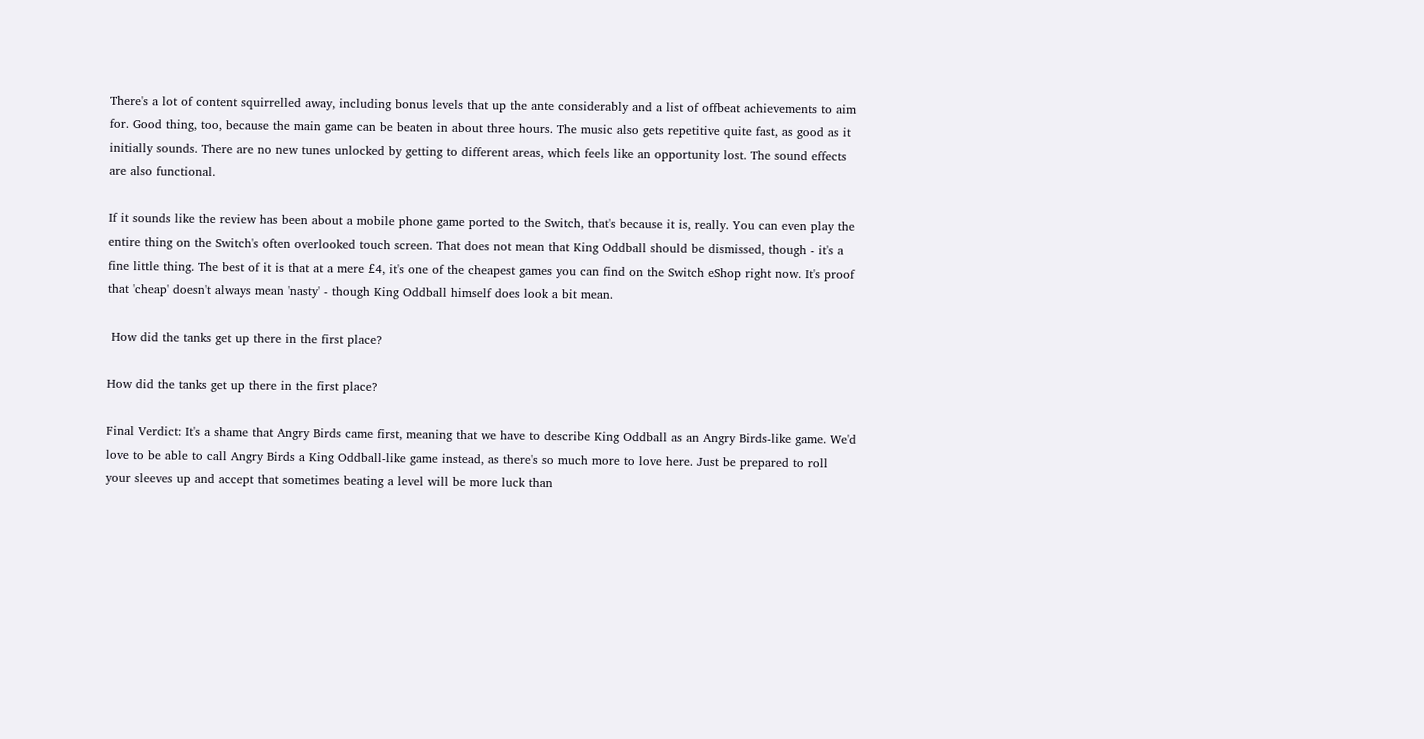There's a lot of content squirrelled away, including bonus levels that up the ante considerably and a list of offbeat achievements to aim for. Good thing, too, because the main game can be beaten in about three hours. The music also gets repetitive quite fast, as good as it initially sounds. There are no new tunes unlocked by getting to different areas, which feels like an opportunity lost. The sound effects are also functional.

If it sounds like the review has been about a mobile phone game ported to the Switch, that's because it is, really. You can even play the entire thing on the Switch's often overlooked touch screen. That does not mean that King Oddball should be dismissed, though - it's a fine little thing. The best of it is that at a mere £4, it's one of the cheapest games you can find on the Switch eShop right now. It's proof that 'cheap' doesn't always mean 'nasty' - though King Oddball himself does look a bit mean.

 How did the tanks get up there in the first place?

How did the tanks get up there in the first place?

Final Verdict: It's a shame that Angry Birds came first, meaning that we have to describe King Oddball as an Angry Birds-like game. We'd love to be able to call Angry Birds a King Oddball-like game instead, as there's so much more to love here. Just be prepared to roll your sleeves up and accept that sometimes beating a level will be more luck than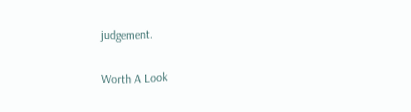judgement.

Worth A Look